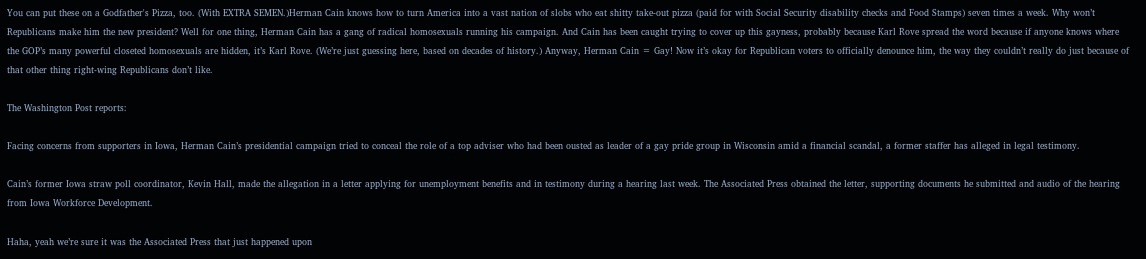You can put these on a Godfather's Pizza, too. (With EXTRA SEMEN.)Herman Cain knows how to turn America into a vast nation of slobs who eat shitty take-out pizza (paid for with Social Security disability checks and Food Stamps) seven times a week. Why won’t Republicans make him the new president? Well for one thing, Herman Cain has a gang of radical homosexuals running his campaign. And Cain has been caught trying to cover up this gayness, probably because Karl Rove spread the word because if anyone knows where the GOP’s many powerful closeted homosexuals are hidden, it’s Karl Rove. (We’re just guessing here, based on decades of history.) Anyway, Herman Cain = Gay! Now it’s okay for Republican voters to officially denounce him, the way they couldn’t really do just because of that other thing right-wing Republicans don’t like.

The Washington Post reports:

Facing concerns from supporters in Iowa, Herman Cain’s presidential campaign tried to conceal the role of a top adviser who had been ousted as leader of a gay pride group in Wisconsin amid a financial scandal, a former staffer has alleged in legal testimony.

Cain’s former Iowa straw poll coordinator, Kevin Hall, made the allegation in a letter applying for unemployment benefits and in testimony during a hearing last week. The Associated Press obtained the letter, supporting documents he submitted and audio of the hearing from Iowa Workforce Development.

Haha, yeah we’re sure it was the Associated Press that just happened upon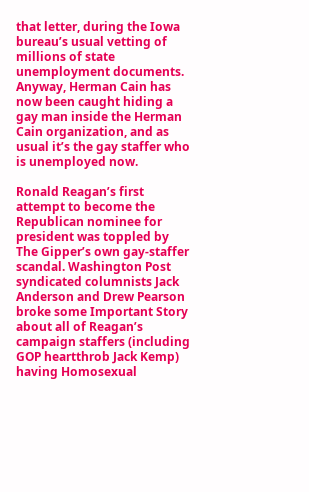that letter, during the Iowa bureau’s usual vetting of millions of state unemployment documents. Anyway, Herman Cain has now been caught hiding a gay man inside the Herman Cain organization, and as usual it’s the gay staffer who is unemployed now.

Ronald Reagan’s first attempt to become the Republican nominee for president was toppled by The Gipper’s own gay-staffer scandal. Washington Post syndicated columnists Jack Anderson and Drew Pearson broke some Important Story about all of Reagan’s campaign staffers (including GOP heartthrob Jack Kemp) having Homosexual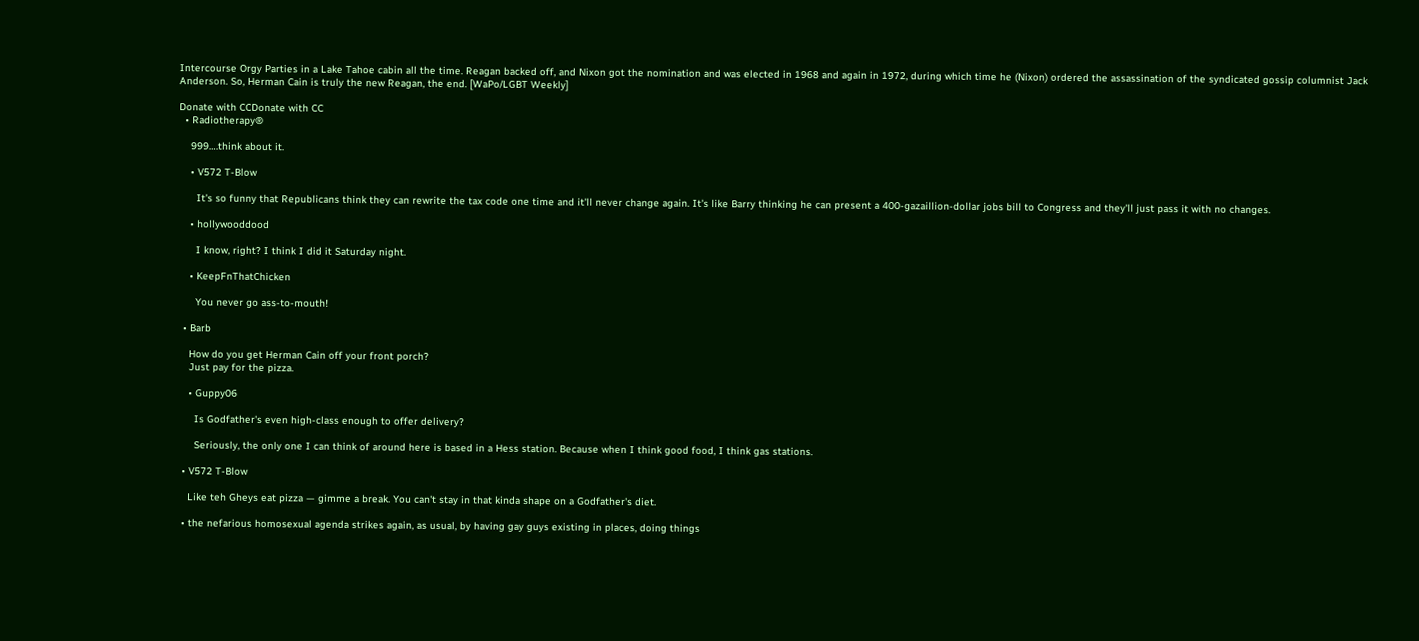Intercourse Orgy Parties in a Lake Tahoe cabin all the time. Reagan backed off, and Nixon got the nomination and was elected in 1968 and again in 1972, during which time he (Nixon) ordered the assassination of the syndicated gossip columnist Jack Anderson. So, Herman Cain is truly the new Reagan, the end. [WaPo/LGBT Weekly]

Donate with CCDonate with CC
  • Radiotherapy®

    999….think about it.

    • V572 T-Blow

      It's so funny that Republicans think they can rewrite the tax code one time and it'll never change again. It's like Barry thinking he can present a 400-gazaillion-dollar jobs bill to Congress and they'll just pass it with no changes.

    • hollywooddood

      I know, right? I think I did it Saturday night.

    • KeepFnThatChicken

      You never go ass-to-mouth!

  • Barb

    How do you get Herman Cain off your front porch?
    Just pay for the pizza.

    • Guppy06

      Is Godfather's even high-class enough to offer delivery?

      Seriously, the only one I can think of around here is based in a Hess station. Because when I think good food, I think gas stations.

  • V572 T-Blow

    Like teh Gheys eat pizza — gimme a break. You can't stay in that kinda shape on a Godfather's diet.

  • the nefarious homosexual agenda strikes again, as usual, by having gay guys existing in places, doing things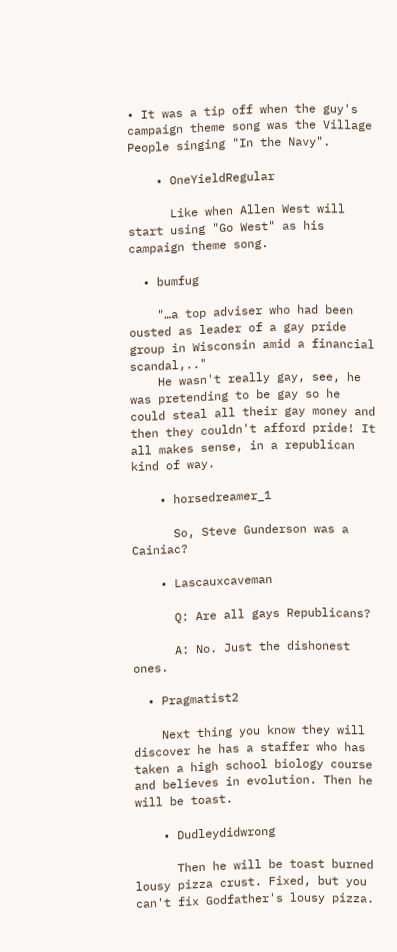• It was a tip off when the guy's campaign theme song was the Village People singing "In the Navy".

    • OneYieldRegular

      Like when Allen West will start using "Go West" as his campaign theme song.

  • bumfug

    "…a top adviser who had been ousted as leader of a gay pride group in Wisconsin amid a financial scandal,.."
    He wasn't really gay, see, he was pretending to be gay so he could steal all their gay money and then they couldn't afford pride! It all makes sense, in a republican kind of way.

    • horsedreamer_1

      So, Steve Gunderson was a Cainiac?

    • Lascauxcaveman

      Q: Are all gays Republicans?

      A: No. Just the dishonest ones.

  • Pragmatist2

    Next thing you know they will discover he has a staffer who has taken a high school biology course and believes in evolution. Then he will be toast.

    • Dudleydidwrong

      Then he will be toast burned lousy pizza crust. Fixed, but you can't fix Godfather's lousy pizza.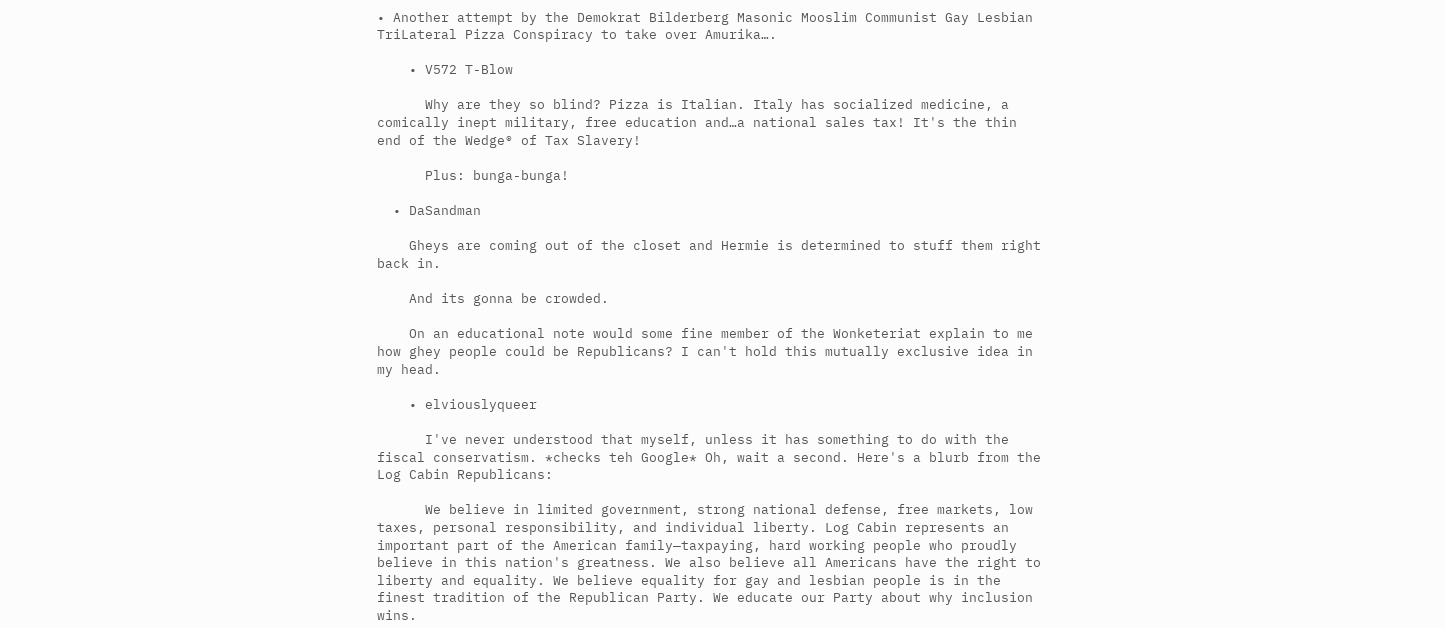• Another attempt by the Demokrat Bilderberg Masonic Mooslim Communist Gay Lesbian TriLateral Pizza Conspiracy to take over Amurika….

    • V572 T-Blow

      Why are they so blind? Pizza is Italian. Italy has socialized medicine, a comically inept military, free education and…a national sales tax! It's the thin end of the Wedge® of Tax Slavery!

      Plus: bunga-bunga!

  • DaSandman

    Gheys are coming out of the closet and Hermie is determined to stuff them right back in.

    And its gonna be crowded.

    On an educational note would some fine member of the Wonketeriat explain to me how ghey people could be Republicans? I can't hold this mutually exclusive idea in my head.

    • elviouslyqueer

      I've never understood that myself, unless it has something to do with the fiscal conservatism. *checks teh Google* Oh, wait a second. Here's a blurb from the Log Cabin Republicans:

      We believe in limited government, strong national defense, free markets, low taxes, personal responsibility, and individual liberty. Log Cabin represents an important part of the American family—taxpaying, hard working people who proudly believe in this nation's greatness. We also believe all Americans have the right to liberty and equality. We believe equality for gay and lesbian people is in the finest tradition of the Republican Party. We educate our Party about why inclusion wins.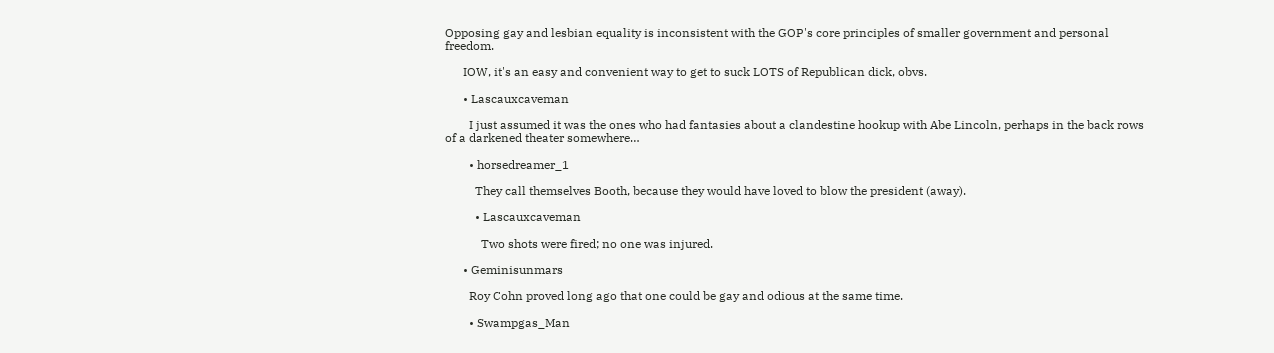Opposing gay and lesbian equality is inconsistent with the GOP's core principles of smaller government and personal freedom.

      IOW, it's an easy and convenient way to get to suck LOTS of Republican dick, obvs.

      • Lascauxcaveman

        I just assumed it was the ones who had fantasies about a clandestine hookup with Abe Lincoln, perhaps in the back rows of a darkened theater somewhere…

        • horsedreamer_1

          They call themselves Booth, because they would have loved to blow the president (away).

          • Lascauxcaveman

            Two shots were fired; no one was injured.

      • Geminisunmars

        Roy Cohn proved long ago that one could be gay and odious at the same time.

        • Swampgas_Man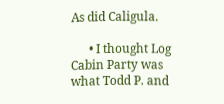As did Caligula.

      • I thought Log Cabin Party was what Todd P. and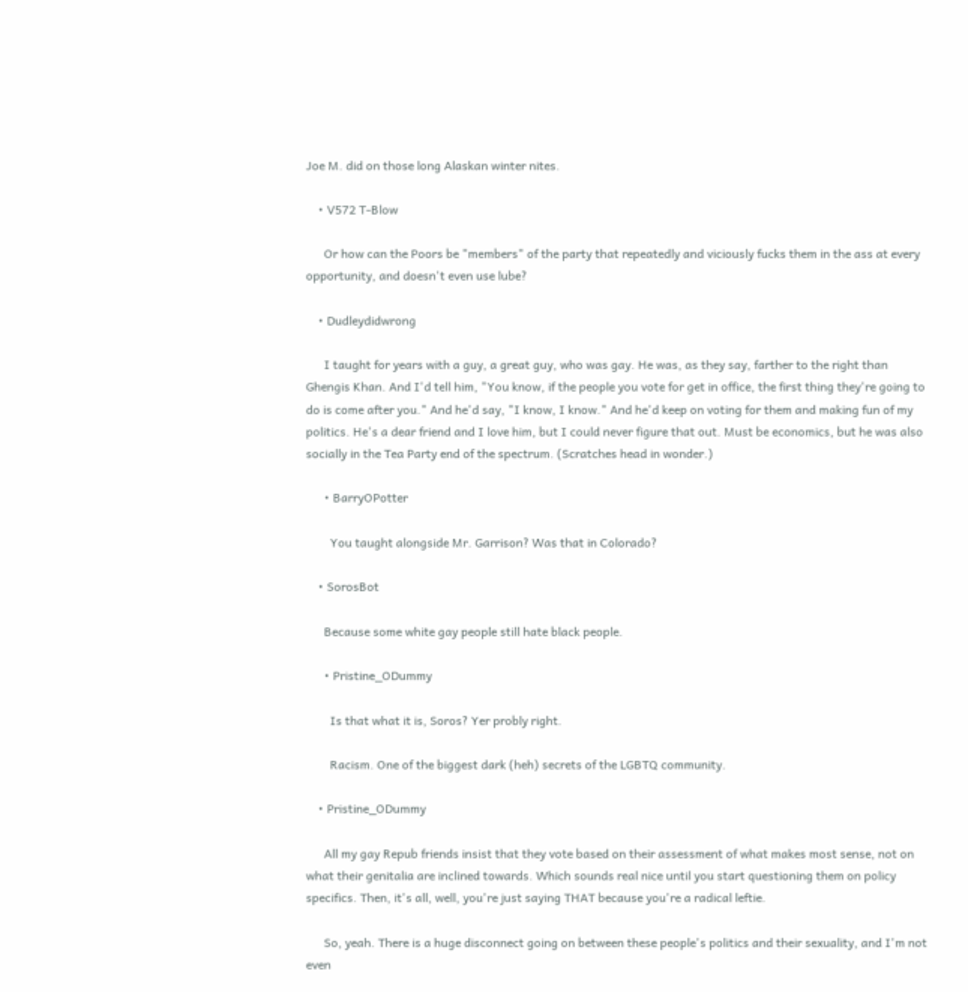Joe M. did on those long Alaskan winter nites.

    • V572 T-Blow

      Or how can the Poors be "members" of the party that repeatedly and viciously fucks them in the ass at every opportunity, and doesn't even use lube?

    • Dudleydidwrong

      I taught for years with a guy, a great guy, who was gay. He was, as they say, farther to the right than Ghengis Khan. And I'd tell him, "You know, if the people you vote for get in office, the first thing they're going to do is come after you." And he'd say, "I know, I know." And he'd keep on voting for them and making fun of my politics. He's a dear friend and I love him, but I could never figure that out. Must be economics, but he was also socially in the Tea Party end of the spectrum. (Scratches head in wonder.)

      • BarryOPotter

        You taught alongside Mr. Garrison? Was that in Colorado?

    • SorosBot

      Because some white gay people still hate black people.

      • Pristine_ODummy

        Is that what it is, Soros? Yer probly right.

        Racism. One of the biggest dark (heh) secrets of the LGBTQ community.

    • Pristine_ODummy

      All my gay Repub friends insist that they vote based on their assessment of what makes most sense, not on what their genitalia are inclined towards. Which sounds real nice until you start questioning them on policy specifics. Then, it's all, well, you're just saying THAT because you're a radical leftie.

      So, yeah. There is a huge disconnect going on between these people's politics and their sexuality, and I'm not even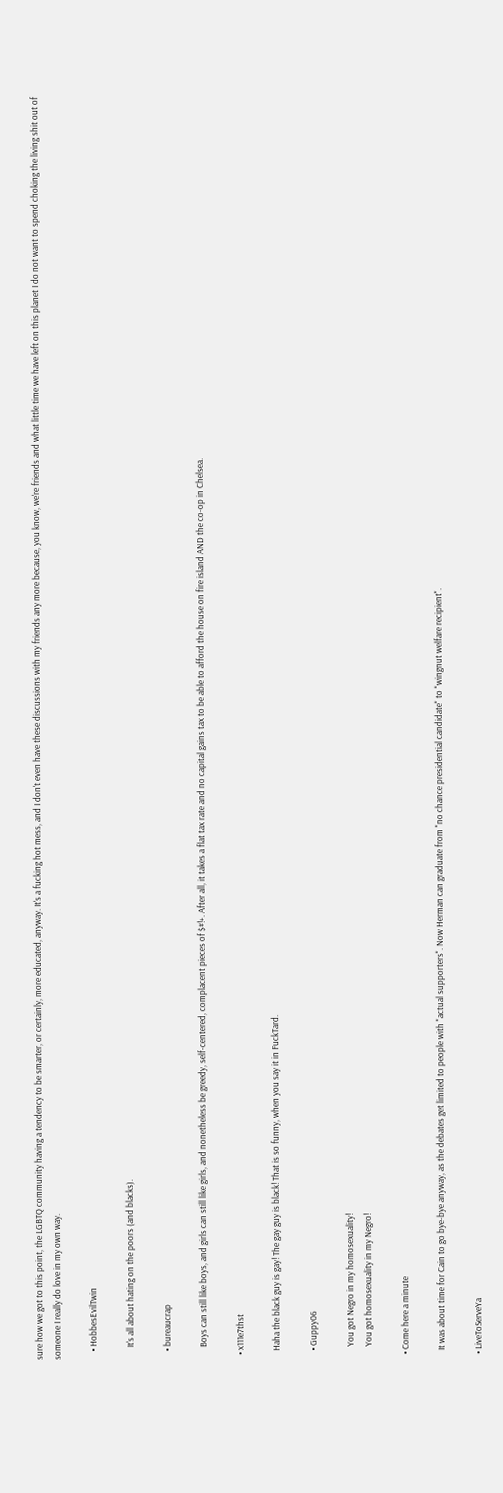sure how we got to this point, the LGBTQ community having a tendency to be smarter, or certainly, more educated, anyway. It's a fucking hot mess, and I don't even have these discussions with my friends any more because, you know, we're friends and what little time we have left on this planet I do not want to spend choking the living shit out of someone I really do love in my own way.

    • HobbesEvilTwin

      It's all about hating on the poors (and blacks).

    • bureaucrap

      Boys can still like boys, and girls can still like girls, and nonetheless be greedy, self-centered, complacent pieces of $#!+. After all, it takes a flat tax rate and no capital gains tax to be able to afford the house on fire island AND the co-op in Chelsea.

  • x111e7thst

    Haha the black guy is gay! The gay guy is black! That is so funny, when you say it in FuckTard.

    • Guppy06

      You got Negro in my homosexuality!
      You got homosexuality in my Negro!

  • Come here a minute

    It was about time for Cain to go bye-bye anyway, as the debates get limited to people with "actual supporters". Now Herman can graduate from "no chance presidential candidate" to "wingnut welfare recipient".

  • LiveToServeYa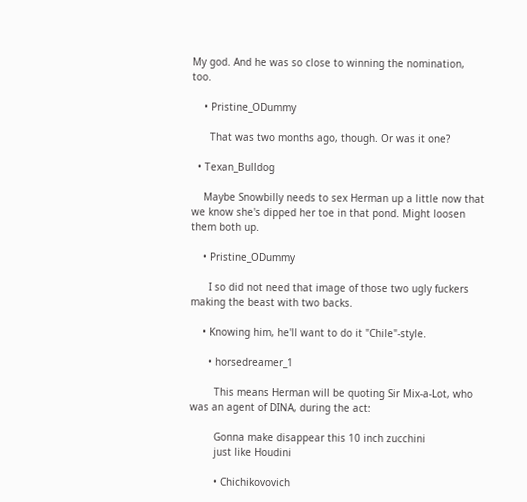My god. And he was so close to winning the nomination, too.

    • Pristine_ODummy

      That was two months ago, though. Or was it one?

  • Texan_Bulldog

    Maybe Snowbilly needs to sex Herman up a little now that we know she's dipped her toe in that pond. Might loosen them both up.

    • Pristine_ODummy

      I so did not need that image of those two ugly fuckers making the beast with two backs.

    • Knowing him, he'll want to do it "Chile"-style.

      • horsedreamer_1

        This means Herman will be quoting Sir Mix-a-Lot, who was an agent of DINA, during the act:

        Gonna make disappear this 10 inch zucchini
        just like Houdini

        • Chichikovovich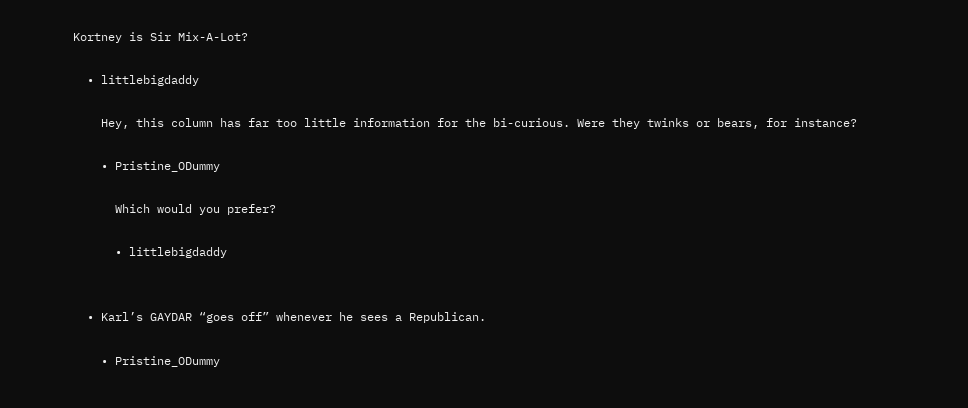Kortney is Sir Mix-A-Lot?

  • littlebigdaddy

    Hey, this column has far too little information for the bi-curious. Were they twinks or bears, for instance?

    • Pristine_ODummy

      Which would you prefer?

      • littlebigdaddy


  • Karl’s GAYDAR “goes off” whenever he sees a Republican.

    • Pristine_ODummy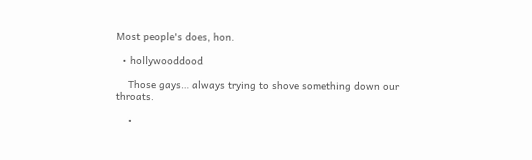Most people's does, hon.

  • hollywooddood

    Those gays… always trying to shove something down our throats.

    •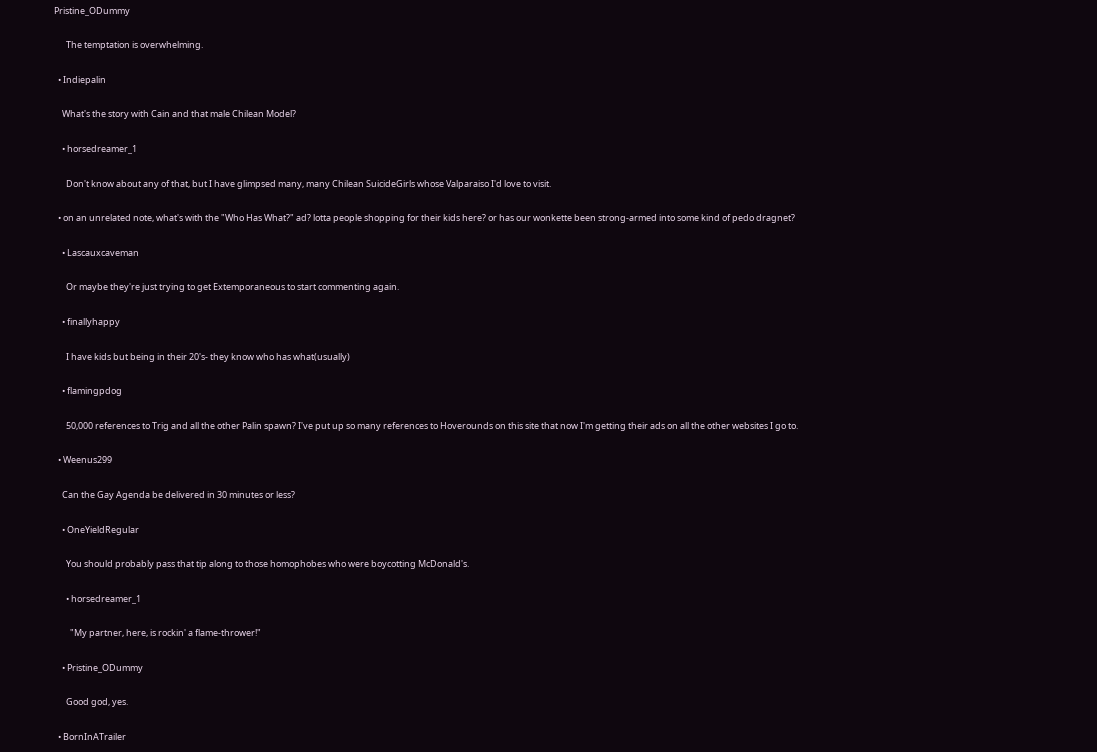Pristine_ODummy

      The temptation is overwhelming.

  • Indiepalin

    What's the story with Cain and that male Chilean Model?

    • horsedreamer_1

      Don't know about any of that, but I have glimpsed many, many Chilean SuicideGirls whose Valparaiso I'd love to visit.

  • on an unrelated note, what's with the "Who Has What?" ad? lotta people shopping for their kids here? or has our wonkette been strong-armed into some kind of pedo dragnet?

    • Lascauxcaveman

      Or maybe they're just trying to get Extemporaneous to start commenting again.

    • finallyhappy

      I have kids but being in their 20's- they know who has what(usually)

    • flamingpdog

      50,000 references to Trig and all the other Palin spawn? I've put up so many references to Hoverounds on this site that now I'm getting their ads on all the other websites I go to.

  • Weenus299

    Can the Gay Agenda be delivered in 30 minutes or less?

    • OneYieldRegular

      You should probably pass that tip along to those homophobes who were boycotting McDonald's.

      • horsedreamer_1

        "My partner, here, is rockin' a flame-thrower!"

    • Pristine_ODummy

      Good god, yes.

  • BornInATrailer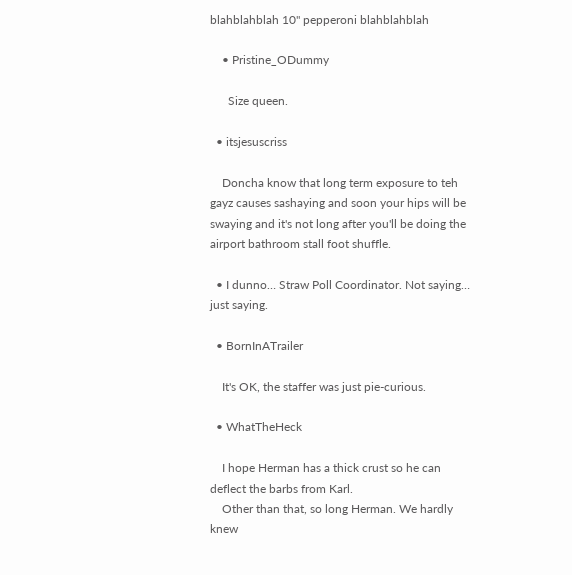blahblahblah 10" pepperoni blahblahblah

    • Pristine_ODummy

      Size queen.

  • itsjesuscriss

    Doncha know that long term exposure to teh gayz causes sashaying and soon your hips will be swaying and it's not long after you'll be doing the airport bathroom stall foot shuffle.

  • I dunno… Straw Poll Coordinator. Not saying… just saying.

  • BornInATrailer

    It's OK, the staffer was just pie-curious.

  • WhatTheHeck

    I hope Herman has a thick crust so he can deflect the barbs from Karl.
    Other than that, so long Herman. We hardly knew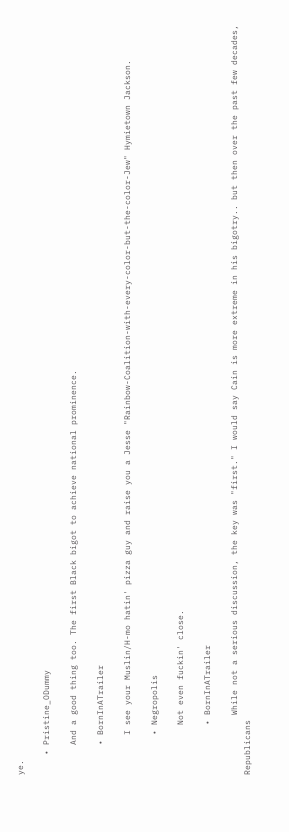ye.

    • Pristine_ODummy

      And a good thing too. The first Black bigot to achieve national prominence.

      • BornInATrailer

        I see your Muslin/H-mo hatin' pizza guy and raise you a Jesse "Rainbow-Coalition-with-every-color-but-the-color-Jew" Hymietown Jackson.

        • Negropolis

          Not even fuckin' close.

          • BornInATrailer

            While not a serious discussion, the key was "first." I would say Cain is more extreme in his bigotry.. but then over the past few decades, Republicans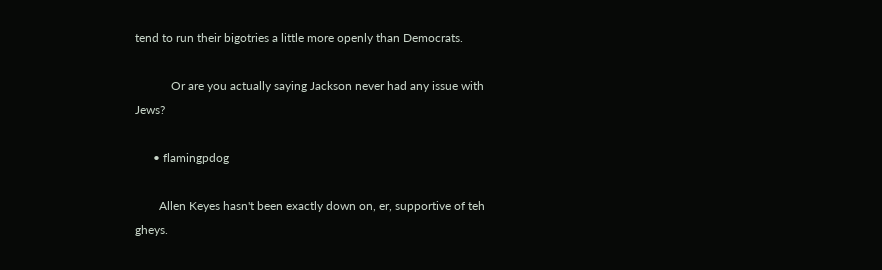tend to run their bigotries a little more openly than Democrats.

            Or are you actually saying Jackson never had any issue with Jews?

      • flamingpdog

        Allen Keyes hasn't been exactly down on, er, supportive of teh gheys.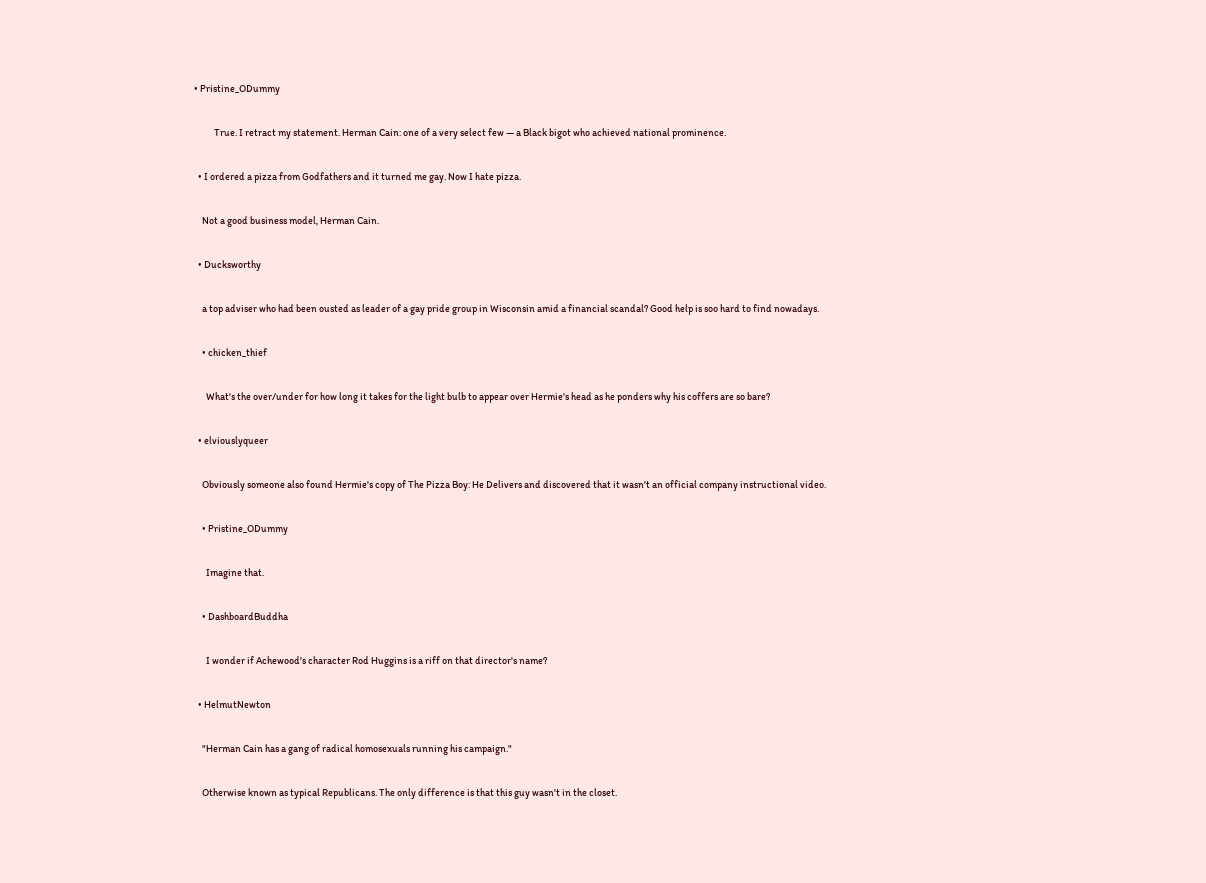• Pristine_ODummy

          True. I retract my statement. Herman Cain: one of a very select few — a Black bigot who achieved national prominence.

  • I ordered a pizza from Godfathers and it turned me gay. Now I hate pizza.

    Not a good business model, Herman Cain.

  • Ducksworthy

    a top adviser who had been ousted as leader of a gay pride group in Wisconsin amid a financial scandal? Good help is soo hard to find nowadays.

    • chicken_thief

      What's the over/under for how long it takes for the light bulb to appear over Hermie's head as he ponders why his coffers are so bare?

  • elviouslyqueer

    Obviously someone also found Hermie's copy of The Pizza Boy: He Delivers and discovered that it wasn't an official company instructional video.

    • Pristine_ODummy

      Imagine that.

    • DashboardBuddha

      I wonder if Achewood's character Rod Huggins is a riff on that director's name?

  • HelmutNewton

    "Herman Cain has a gang of radical homosexuals running his campaign."

    Otherwise known as typical Republicans. The only difference is that this guy wasn't in the closet.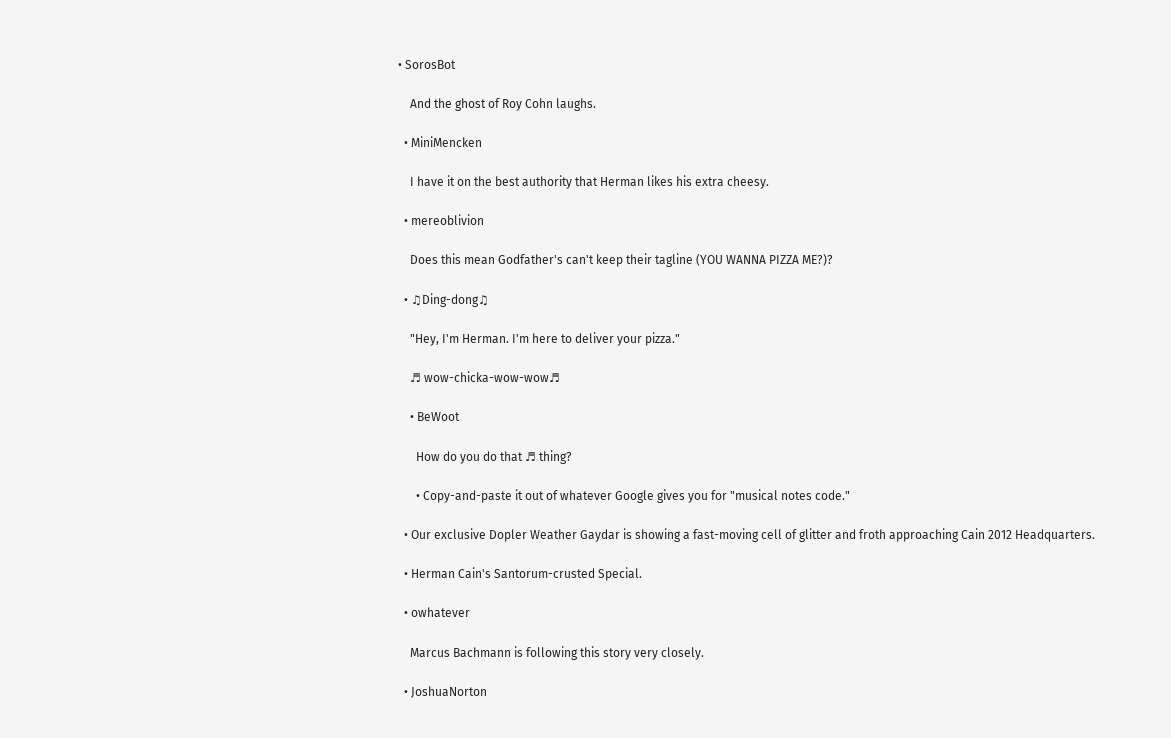• SorosBot

    And the ghost of Roy Cohn laughs.

  • MiniMencken

    I have it on the best authority that Herman likes his extra cheesy.

  • mereoblivion

    Does this mean Godfather's can't keep their tagline (YOU WANNA PIZZA ME?)?

  • ♫Ding-dong♫

    "Hey, I'm Herman. I'm here to deliver your pizza."

    ♬ wow-chicka-wow-wow♬

    • BeWoot

      How do you do that ♬ thing?

      • Copy-and-paste it out of whatever Google gives you for "musical notes code."

  • Our exclusive Dopler Weather Gaydar is showing a fast-moving cell of glitter and froth approaching Cain 2012 Headquarters.

  • Herman Cain's Santorum-crusted Special.

  • owhatever

    Marcus Bachmann is following this story very closely.

  • JoshuaNorton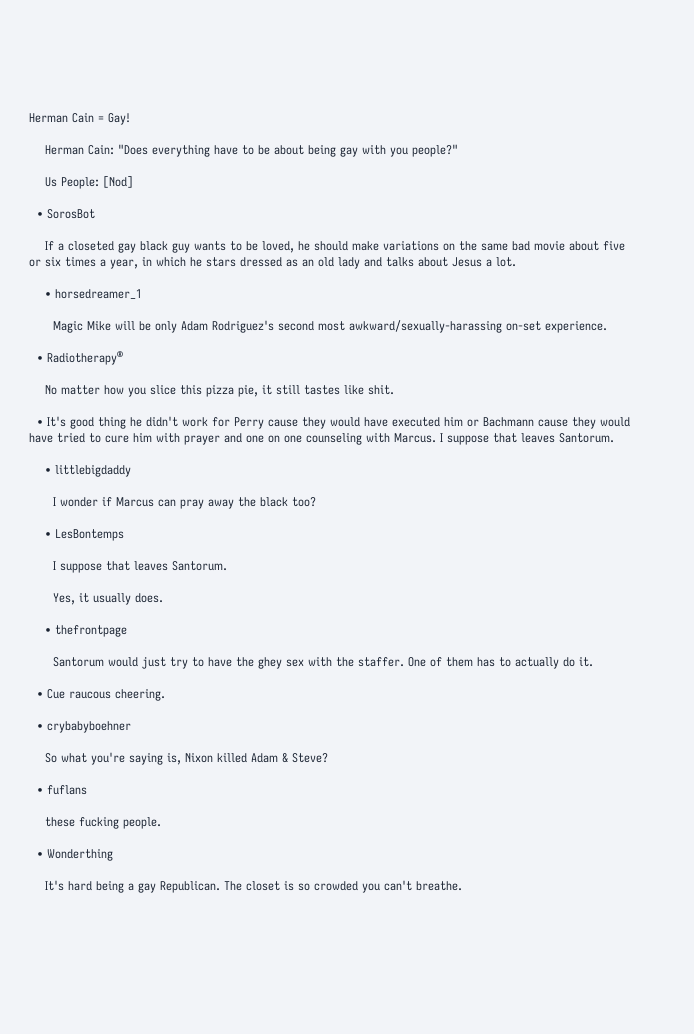Herman Cain = Gay!

    Herman Cain: "Does everything have to be about being gay with you people?"

    Us People: [Nod]

  • SorosBot

    If a closeted gay black guy wants to be loved, he should make variations on the same bad movie about five or six times a year, in which he stars dressed as an old lady and talks about Jesus a lot.

    • horsedreamer_1

      Magic Mike will be only Adam Rodriguez's second most awkward/sexually-harassing on-set experience.

  • Radiotherapy®

    No matter how you slice this pizza pie, it still tastes like shit.

  • It's good thing he didn't work for Perry cause they would have executed him or Bachmann cause they would have tried to cure him with prayer and one on one counseling with Marcus. I suppose that leaves Santorum.

    • littlebigdaddy

      I wonder if Marcus can pray away the black too?

    • LesBontemps

      I suppose that leaves Santorum.

      Yes, it usually does.

    • thefrontpage

      Santorum would just try to have the ghey sex with the staffer. One of them has to actually do it.

  • Cue raucous cheering.

  • crybabyboehner

    So what you're saying is, Nixon killed Adam & Steve?

  • fuflans

    these fucking people.

  • Wonderthing

    It's hard being a gay Republican. The closet is so crowded you can't breathe.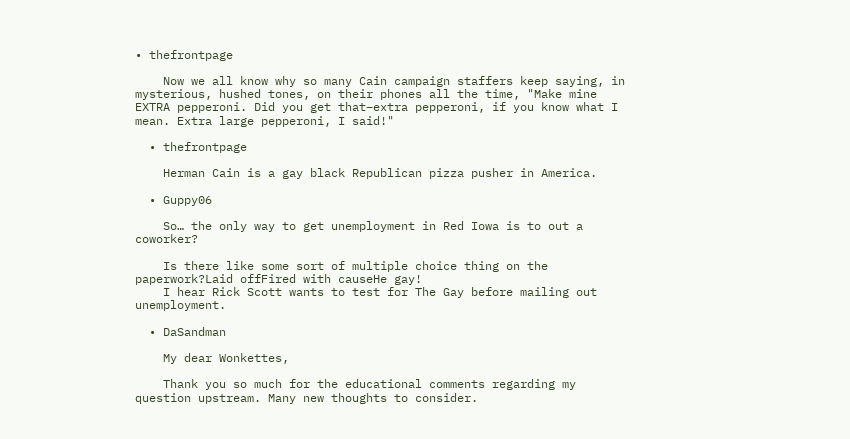• thefrontpage

    Now we all know why so many Cain campaign staffers keep saying, in mysterious, hushed tones, on their phones all the time, "Make mine EXTRA pepperoni. Did you get that–extra pepperoni, if you know what I mean. Extra large pepperoni, I said!"

  • thefrontpage

    Herman Cain is a gay black Republican pizza pusher in America.

  • Guppy06

    So… the only way to get unemployment in Red Iowa is to out a coworker?

    Is there like some sort of multiple choice thing on the paperwork?Laid offFired with causeHe gay!
    I hear Rick Scott wants to test for The Gay before mailing out unemployment.

  • DaSandman

    My dear Wonkettes,

    Thank you so much for the educational comments regarding my question upstream. Many new thoughts to consider.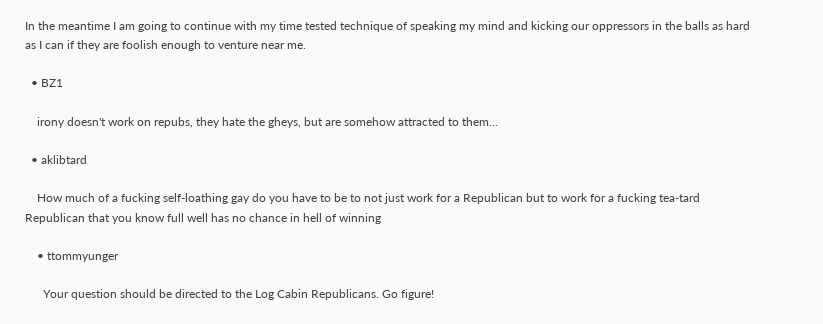In the meantime I am going to continue with my time tested technique of speaking my mind and kicking our oppressors in the balls as hard as I can if they are foolish enough to venture near me.

  • BZ1

    irony doesn't work on repubs, they hate the gheys, but are somehow attracted to them…

  • aklibtard

    How much of a fucking self-loathing gay do you have to be to not just work for a Republican but to work for a fucking tea-tard Republican that you know full well has no chance in hell of winning

    • ttommyunger

      Your question should be directed to the Log Cabin Republicans. Go figure!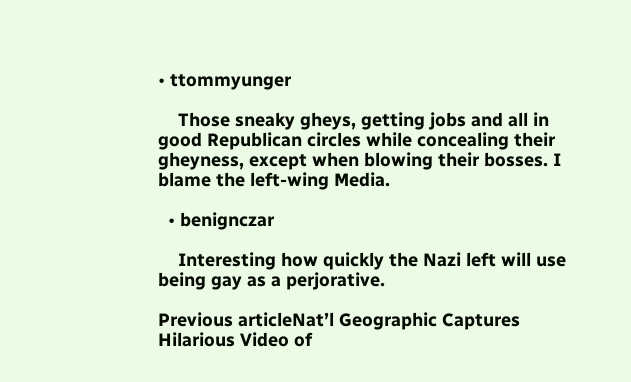• ttommyunger

    Those sneaky gheys, getting jobs and all in good Republican circles while concealing their gheyness, except when blowing their bosses. I blame the left-wing Media.

  • benignczar

    Interesting how quickly the Nazi left will use being gay as a perjorative.

Previous articleNat’l Geographic Captures Hilarious Video of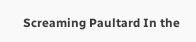Screaming Paultard In the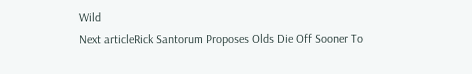Wild
Next articleRick Santorum Proposes Olds Die Off Sooner To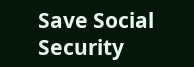Save Social Security